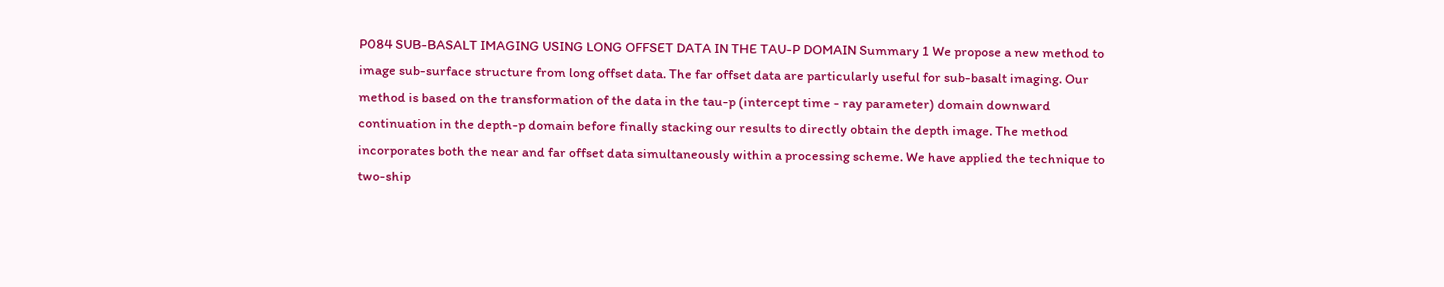P084 SUB-BASALT IMAGING USING LONG OFFSET DATA IN THE TAU-P DOMAIN Summary 1 We propose a new method to image sub-surface structure from long offset data. The far offset data are particularly useful for sub-basalt imaging. Our method is based on the transformation of the data in the tau-p (intercept time - ray parameter) domain downward continuation in the depth-p domain before finally stacking our results to directly obtain the depth image. The method incorporates both the near and far offset data simultaneously within a processing scheme. We have applied the technique to two-ship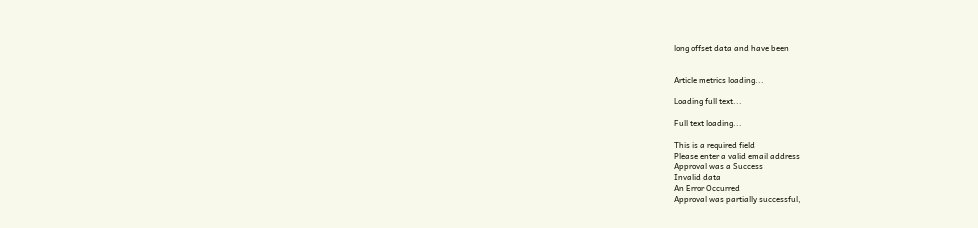long offset data and have been


Article metrics loading...

Loading full text...

Full text loading...

This is a required field
Please enter a valid email address
Approval was a Success
Invalid data
An Error Occurred
Approval was partially successful,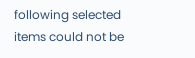following selected items could not be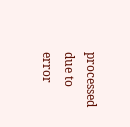processed due to error